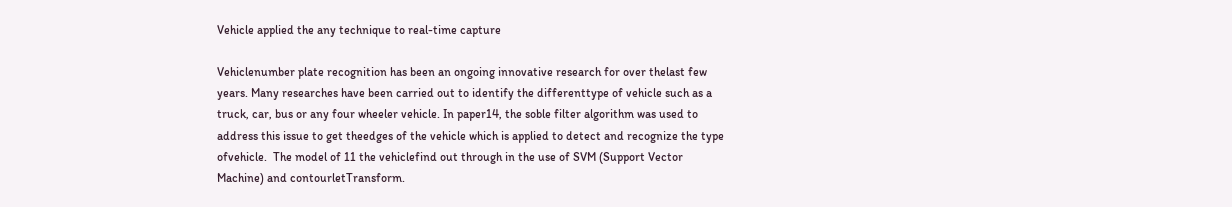Vehicle applied the any technique to real-time capture

Vehiclenumber plate recognition has been an ongoing innovative research for over thelast few years. Many researches have been carried out to identify the differenttype of vehicle such as a truck, car, bus or any four wheeler vehicle. In paper14, the soble filter algorithm was used to address this issue to get theedges of the vehicle which is applied to detect and recognize the type ofvehicle.  The model of 11 the vehiclefind out through in the use of SVM (Support Vector Machine) and contourletTransform.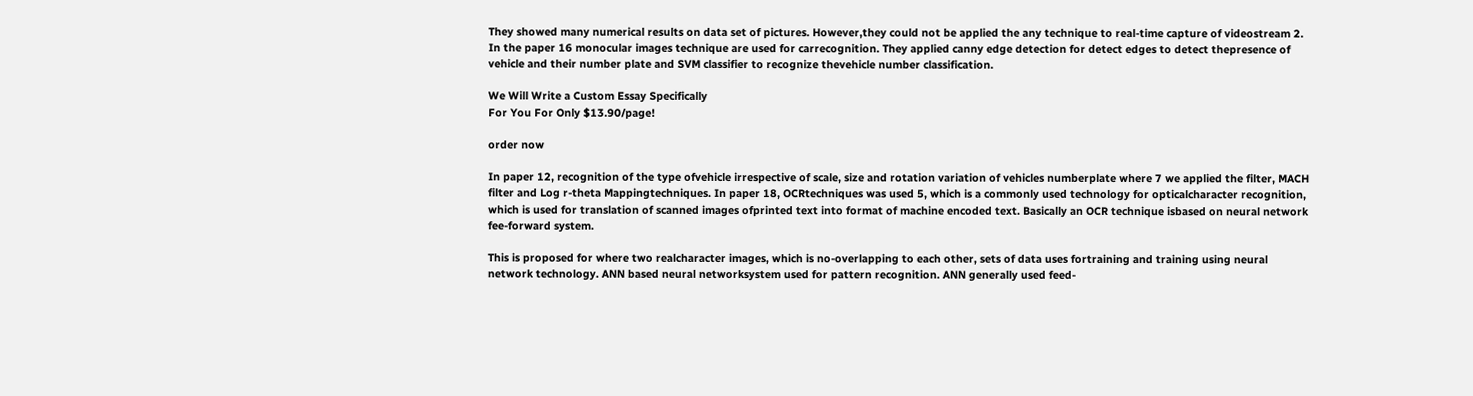They showed many numerical results on data set of pictures. However,they could not be applied the any technique to real-time capture of videostream 2. In the paper 16 monocular images technique are used for carrecognition. They applied canny edge detection for detect edges to detect thepresence of vehicle and their number plate and SVM classifier to recognize thevehicle number classification.

We Will Write a Custom Essay Specifically
For You For Only $13.90/page!

order now

In paper 12, recognition of the type ofvehicle irrespective of scale, size and rotation variation of vehicles numberplate where 7 we applied the filter, MACH filter and Log r-theta Mappingtechniques. In paper 18, OCRtechniques was used 5, which is a commonly used technology for opticalcharacter recognition, which is used for translation of scanned images ofprinted text into format of machine encoded text. Basically an OCR technique isbased on neural network fee-forward system.

This is proposed for where two realcharacter images, which is no-overlapping to each other, sets of data uses fortraining and training using neural network technology. ANN based neural networksystem used for pattern recognition. ANN generally used feed-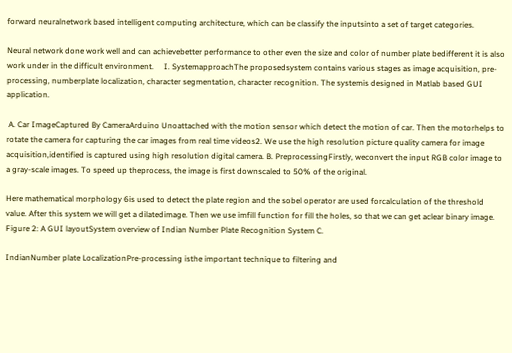forward neuralnetwork based intelligent computing architecture, which can be classify the inputsinto a set of target categories.

Neural network done work well and can achievebetter performance to other even the size and color of number plate bedifferent it is also work under in the difficult environment.     I. SystemapproachThe proposedsystem contains various stages as image acquisition, pre-processing, numberplate localization, character segmentation, character recognition. The systemis designed in Matlab based GUI application.

 A. Car ImageCaptured By CameraArduino Unoattached with the motion sensor which detect the motion of car. Then the motorhelps to rotate the camera for capturing the car images from real time videos2. We use the high resolution picture quality camera for image acquisition,identified is captured using high resolution digital camera. B. PreprocessingFirstly, weconvert the input RGB color image to a gray-scale images. To speed up theprocess, the image is first downscaled to 50% of the original.

Here mathematical morphology 6is used to detect the plate region and the sobel operator are used forcalculation of the threshold value. After this system we will get a dilatedimage. Then we use imfill function for fill the holes, so that we can get aclear binary image.   Figure 2: A GUI layoutSystem overview of Indian Number Plate Recognition System C.

IndianNumber plate LocalizationPre-processing isthe important technique to filtering and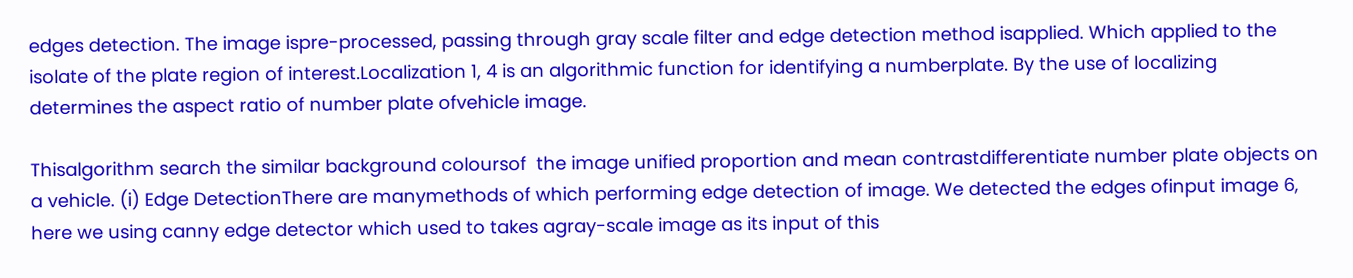edges detection. The image ispre-processed, passing through gray scale filter and edge detection method isapplied. Which applied to the isolate of the plate region of interest.Localization 1, 4 is an algorithmic function for identifying a numberplate. By the use of localizing determines the aspect ratio of number plate ofvehicle image.

Thisalgorithm search the similar background coloursof  the image unified proportion and mean contrastdifferentiate number plate objects on a vehicle. (i) Edge DetectionThere are manymethods of which performing edge detection of image. We detected the edges ofinput image 6, here we using canny edge detector which used to takes agray-scale image as its input of this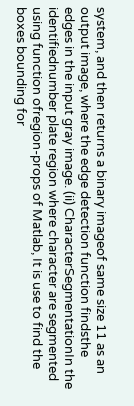system, and then returns a binary imageof same size 11 as an output image, where the edge detection function findsthe edges in the input gray image. (ii) CharacterSegmentationIn the identifiednumber plate region where character are segmented using function ofregion-props of Matlab, It is use to find the boxes bounding for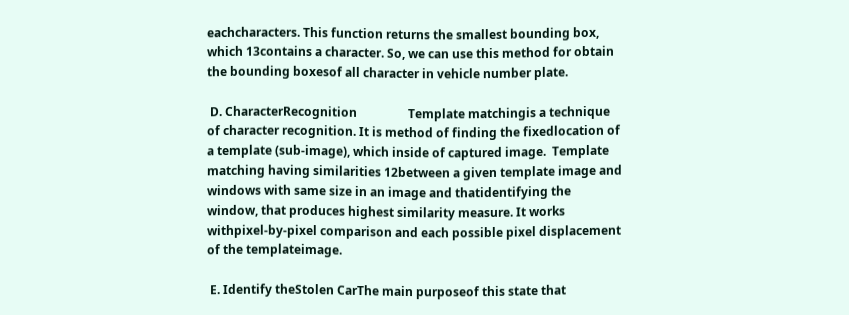eachcharacters. This function returns the smallest bounding box, which 13contains a character. So, we can use this method for obtain the bounding boxesof all character in vehicle number plate.

 D. CharacterRecognition                 Template matchingis a technique of character recognition. It is method of finding the fixedlocation of a template (sub-image), which inside of captured image.  Template matching having similarities 12between a given template image and windows with same size in an image and thatidentifying the window, that produces highest similarity measure. It works withpixel-by-pixel comparison and each possible pixel displacement of the templateimage.

 E. Identify theStolen CarThe main purposeof this state that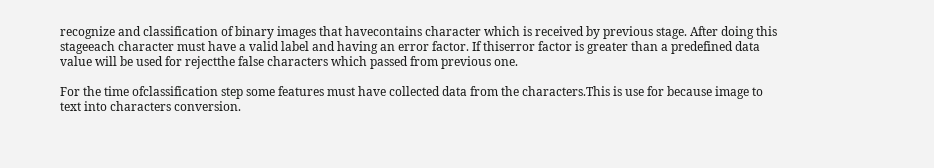recognize and classification of binary images that havecontains character which is received by previous stage. After doing this stageeach character must have a valid label and having an error factor. If thiserror factor is greater than a predefined data value will be used for rejectthe false characters which passed from previous one.

For the time ofclassification step some features must have collected data from the characters.This is use for because image to text into characters conversion.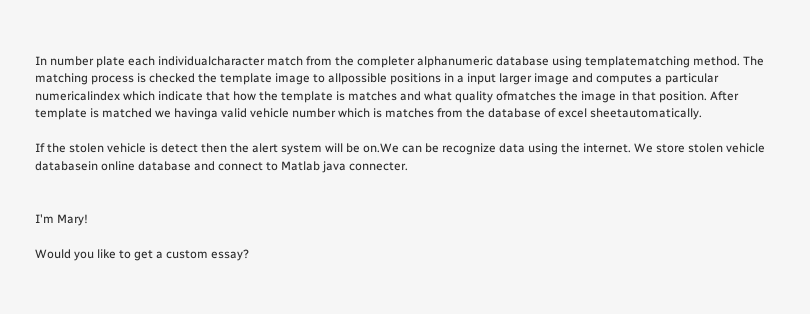In number plate each individualcharacter match from the completer alphanumeric database using templatematching method. The matching process is checked the template image to allpossible positions in a input larger image and computes a particular numericalindex which indicate that how the template is matches and what quality ofmatches the image in that position. After template is matched we havinga valid vehicle number which is matches from the database of excel sheetautomatically.

If the stolen vehicle is detect then the alert system will be on.We can be recognize data using the internet. We store stolen vehicle databasein online database and connect to Matlab java connecter.


I'm Mary!

Would you like to get a custom essay?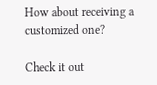How about receiving a customized one?

Check it out